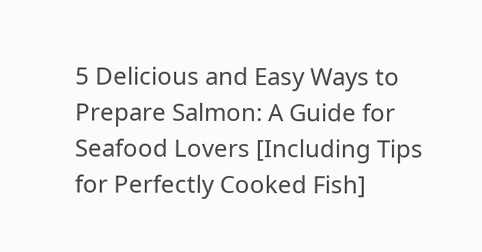5 Delicious and Easy Ways to Prepare Salmon: A Guide for Seafood Lovers [Including Tips for Perfectly Cooked Fish]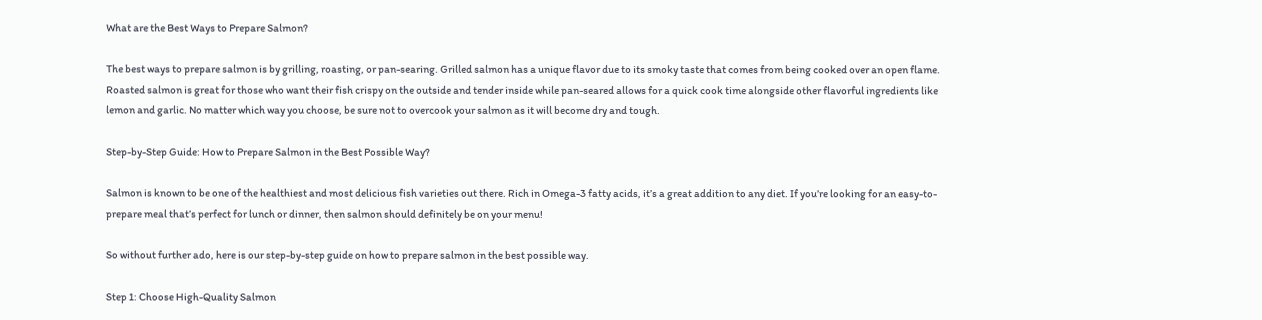What are the Best Ways to Prepare Salmon?

The best ways to prepare salmon is by grilling, roasting, or pan-searing. Grilled salmon has a unique flavor due to its smoky taste that comes from being cooked over an open flame. Roasted salmon is great for those who want their fish crispy on the outside and tender inside while pan-seared allows for a quick cook time alongside other flavorful ingredients like lemon and garlic. No matter which way you choose, be sure not to overcook your salmon as it will become dry and tough.

Step-by-Step Guide: How to Prepare Salmon in the Best Possible Way?

Salmon is known to be one of the healthiest and most delicious fish varieties out there. Rich in Omega-3 fatty acids, it’s a great addition to any diet. If you’re looking for an easy-to-prepare meal that’s perfect for lunch or dinner, then salmon should definitely be on your menu!

So without further ado, here is our step-by-step guide on how to prepare salmon in the best possible way.

Step 1: Choose High-Quality Salmon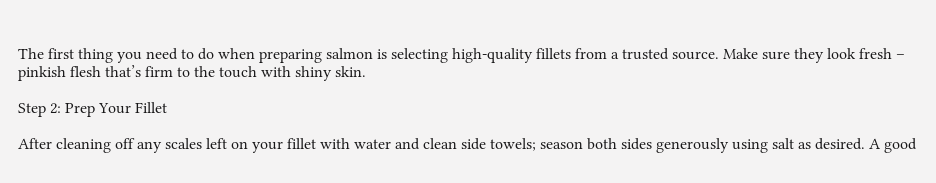The first thing you need to do when preparing salmon is selecting high-quality fillets from a trusted source. Make sure they look fresh – pinkish flesh that’s firm to the touch with shiny skin.

Step 2: Prep Your Fillet

After cleaning off any scales left on your fillet with water and clean side towels; season both sides generously using salt as desired. A good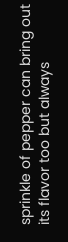sprinkle of pepper can bring out its flavor too but always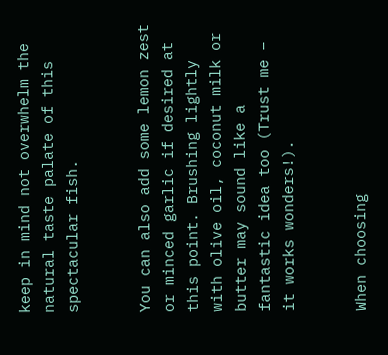keep in mind not overwhelm the natural taste palate of this spectacular fish.


You can also add some lemon zest or minced garlic if desired at this point. Brushing lightly with olive oil, coconut milk or butter may sound like a fantastic idea too (Trust me – it works wonders!).


When choosing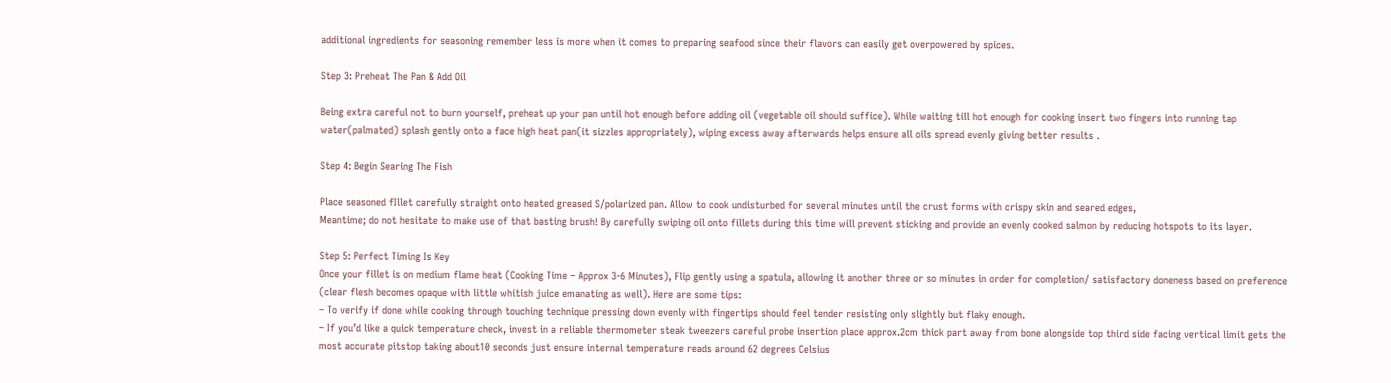additional ingredients for seasoning remember less is more when it comes to preparing seafood since their flavors can easily get overpowered by spices.

Step 3: Preheat The Pan & Add Oil

Being extra careful not to burn yourself, preheat up your pan until hot enough before adding oil (vegetable oil should suffice). While waiting till hot enough for cooking insert two fingers into running tap water(palmated) splash gently onto a face high heat pan(it sizzles appropriately), wiping excess away afterwards helps ensure all oils spread evenly giving better results .

Step 4: Begin Searing The Fish

Place seasoned fIllet carefully straight onto heated greased S/polarized pan. Allow to cook undisturbed for several minutes until the crust forms with crispy skin and seared edges,
Meantime; do not hesitate to make use of that basting brush! By carefully swiping oil onto fillets during this time will prevent sticking and provide an evenly cooked salmon by reducing hotspots to its layer.

Step 5: Perfect Timing Is Key
Once your fillet is on medium flame heat (Cooking Time – Approx 3-6 Minutes), Flip gently using a spatula, allowing it another three or so minutes in order for completion/ satisfactory doneness based on preference (clear flesh becomes opaque with little whitish juice emanating as well). Here are some tips:
– To verify if done while cooking through touching technique pressing down evenly with fingertips should feel tender resisting only slightly but flaky enough.
– If you’d like a quick temperature check, invest in a reliable thermometer steak tweezers careful probe insertion place approx.2cm thick part away from bone alongside top third side facing vertical limit gets the most accurate pitstop taking about10 seconds just ensure internal temperature reads around 62 degrees Celsius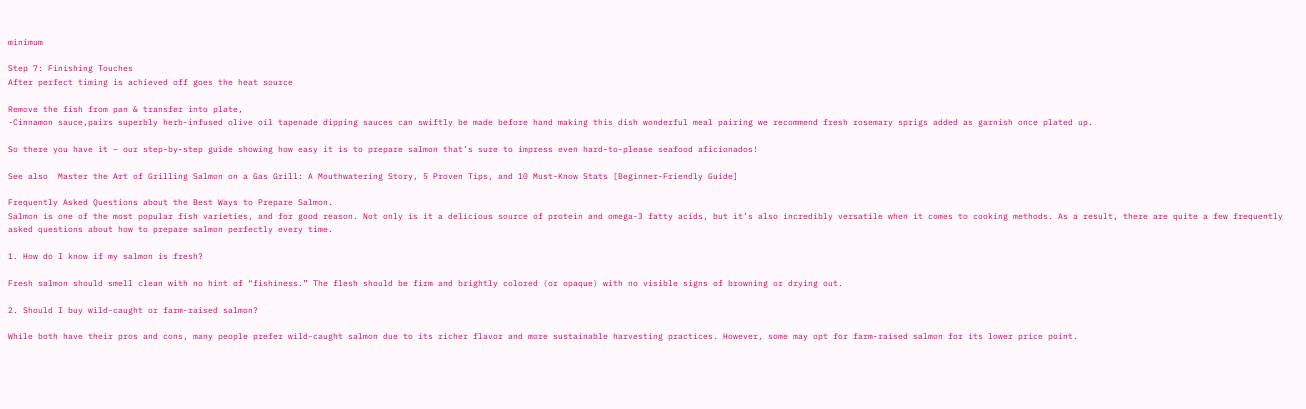minimum

Step 7: Finishing Touches
After perfect timing is achieved off goes the heat source

Remove the fish from pan & transfer into plate,
-Cinnamon sauce,pairs superbly herb-infused olive oil tapenade dipping sauces can swiftly be made before hand making this dish wonderful meal pairing we recommend fresh rosemary sprigs added as garnish once plated up.

So there you have it – our step-by-step guide showing how easy it is to prepare salmon that’s sure to impress even hard-to-please seafood aficionados!

See also  Master the Art of Grilling Salmon on a Gas Grill: A Mouthwatering Story, 5 Proven Tips, and 10 Must-Know Stats [Beginner-Friendly Guide]

Frequently Asked Questions about the Best Ways to Prepare Salmon.
Salmon is one of the most popular fish varieties, and for good reason. Not only is it a delicious source of protein and omega-3 fatty acids, but it’s also incredibly versatile when it comes to cooking methods. As a result, there are quite a few frequently asked questions about how to prepare salmon perfectly every time.

1. How do I know if my salmon is fresh?

Fresh salmon should smell clean with no hint of “fishiness.” The flesh should be firm and brightly colored (or opaque) with no visible signs of browning or drying out.

2. Should I buy wild-caught or farm-raised salmon?

While both have their pros and cons, many people prefer wild-caught salmon due to its richer flavor and more sustainable harvesting practices. However, some may opt for farm-raised salmon for its lower price point.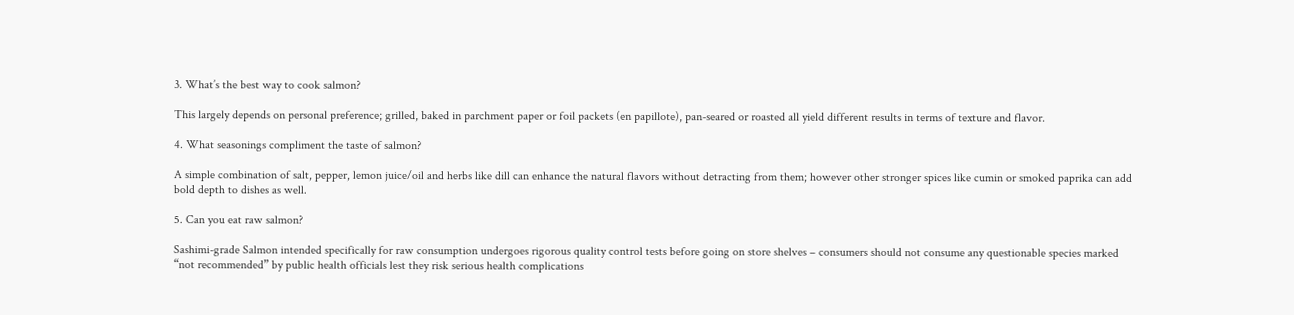3. What’s the best way to cook salmon?

This largely depends on personal preference; grilled, baked in parchment paper or foil packets (en papillote), pan-seared or roasted all yield different results in terms of texture and flavor.

4. What seasonings compliment the taste of salmon?

A simple combination of salt, pepper, lemon juice/oil and herbs like dill can enhance the natural flavors without detracting from them; however other stronger spices like cumin or smoked paprika can add bold depth to dishes as well.

5. Can you eat raw salmon?

Sashimi-grade Salmon intended specifically for raw consumption undergoes rigorous quality control tests before going on store shelves – consumers should not consume any questionable species marked “not recommended” by public health officials lest they risk serious health complications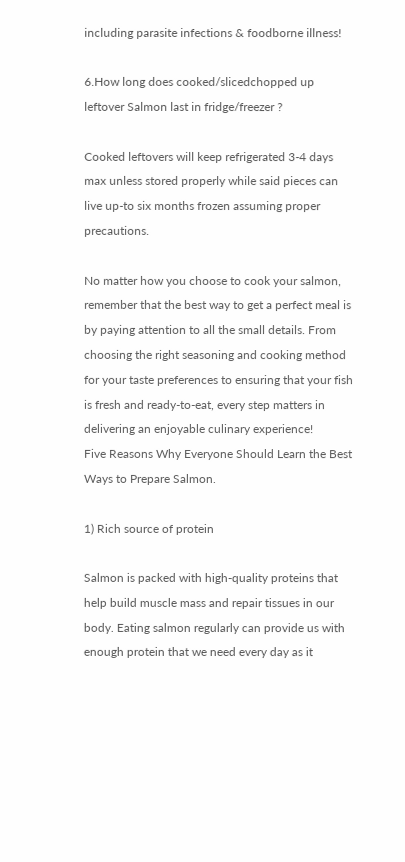including parasite infections & foodborne illness!

6.How long does cooked/slicedchopped up leftover Salmon last in fridge/freezer ?

Cooked leftovers will keep refrigerated 3-4 days max unless stored properly while said pieces can live up-to six months frozen assuming proper precautions.

No matter how you choose to cook your salmon, remember that the best way to get a perfect meal is by paying attention to all the small details. From choosing the right seasoning and cooking method for your taste preferences to ensuring that your fish is fresh and ready-to-eat, every step matters in delivering an enjoyable culinary experience!
Five Reasons Why Everyone Should Learn the Best Ways to Prepare Salmon.

1) Rich source of protein

Salmon is packed with high-quality proteins that help build muscle mass and repair tissues in our body. Eating salmon regularly can provide us with enough protein that we need every day as it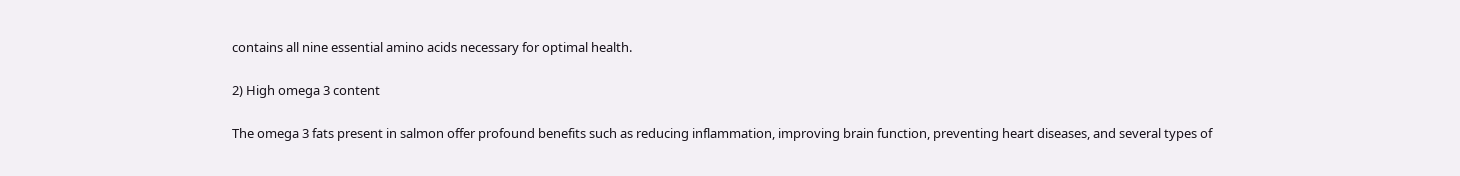contains all nine essential amino acids necessary for optimal health.

2) High omega 3 content

The omega 3 fats present in salmon offer profound benefits such as reducing inflammation, improving brain function, preventing heart diseases, and several types of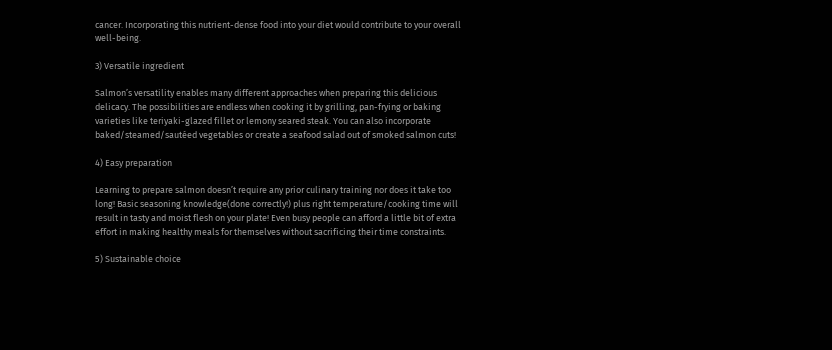cancer. Incorporating this nutrient-dense food into your diet would contribute to your overall well-being.

3) Versatile ingredient

Salmon’s versatility enables many different approaches when preparing this delicious delicacy. The possibilities are endless when cooking it by grilling, pan-frying or baking varieties like teriyaki-glazed fillet or lemony seared steak. You can also incorporate baked/steamed/sautéed vegetables or create a seafood salad out of smoked salmon cuts!

4) Easy preparation

Learning to prepare salmon doesn’t require any prior culinary training nor does it take too long! Basic seasoning knowledge(done correctly!) plus right temperature/cooking time will result in tasty and moist flesh on your plate! Even busy people can afford a little bit of extra effort in making healthy meals for themselves without sacrificing their time constraints.

5) Sustainable choice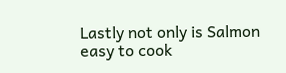Lastly not only is Salmon easy to cook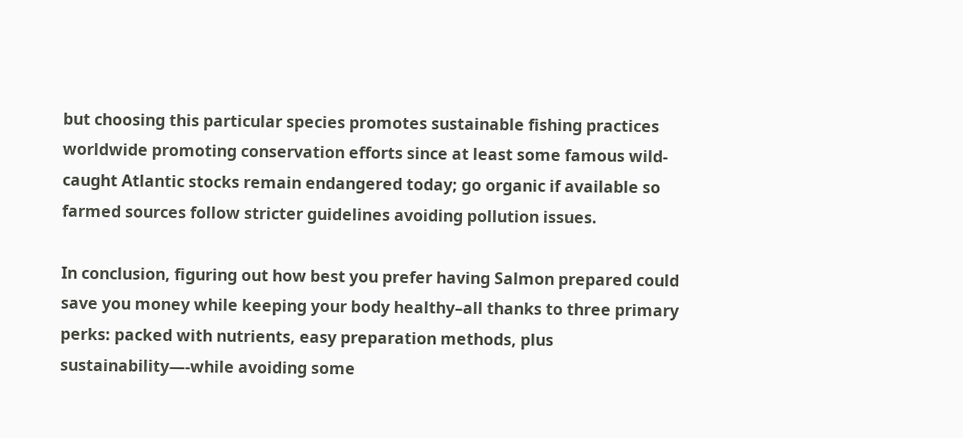but choosing this particular species promotes sustainable fishing practices worldwide promoting conservation efforts since at least some famous wild-caught Atlantic stocks remain endangered today; go organic if available so farmed sources follow stricter guidelines avoiding pollution issues.

In conclusion, figuring out how best you prefer having Salmon prepared could save you money while keeping your body healthy–all thanks to three primary perks: packed with nutrients, easy preparation methods, plus sustainability—-while avoiding some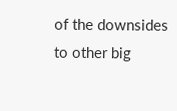of the downsides to other big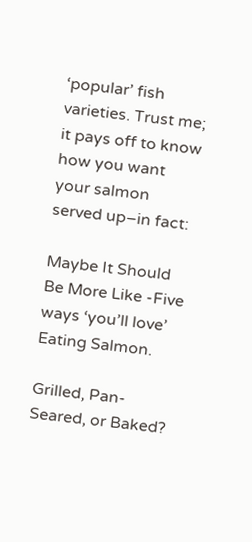‘popular’ fish varieties. Trust me; it pays off to know how you want your salmon served up–in fact:

Maybe It Should Be More Like -Five ways ‘you’ll love’ Eating Salmon.

Grilled, Pan-Seared, or Baked?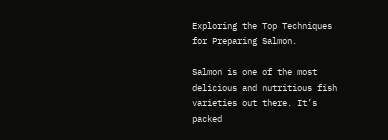Exploring the Top Techniques for Preparing Salmon.

Salmon is one of the most delicious and nutritious fish varieties out there. It’s packed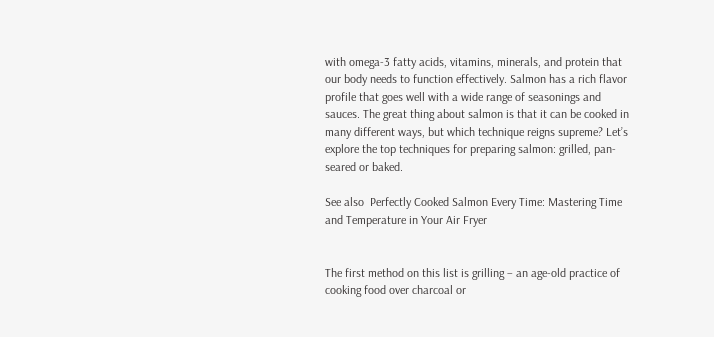with omega-3 fatty acids, vitamins, minerals, and protein that our body needs to function effectively. Salmon has a rich flavor profile that goes well with a wide range of seasonings and sauces. The great thing about salmon is that it can be cooked in many different ways, but which technique reigns supreme? Let’s explore the top techniques for preparing salmon: grilled, pan-seared or baked.

See also  Perfectly Cooked Salmon Every Time: Mastering Time and Temperature in Your Air Fryer


The first method on this list is grilling – an age-old practice of cooking food over charcoal or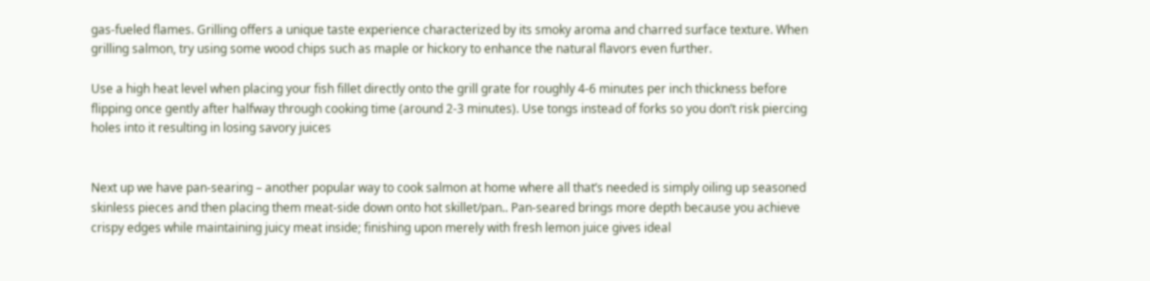gas-fueled flames. Grilling offers a unique taste experience characterized by its smoky aroma and charred surface texture. When grilling salmon, try using some wood chips such as maple or hickory to enhance the natural flavors even further.

Use a high heat level when placing your fish fillet directly onto the grill grate for roughly 4-6 minutes per inch thickness before flipping once gently after halfway through cooking time (around 2-3 minutes). Use tongs instead of forks so you don’t risk piercing holes into it resulting in losing savory juices


Next up we have pan-searing – another popular way to cook salmon at home where all that’s needed is simply oiling up seasoned skinless pieces and then placing them meat-side down onto hot skillet/pan.. Pan-seared brings more depth because you achieve crispy edges while maintaining juicy meat inside; finishing upon merely with fresh lemon juice gives ideal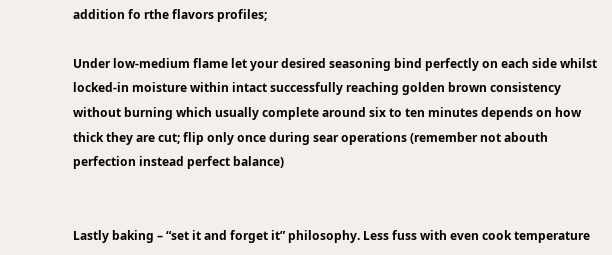addition fo rthe flavors profiles;

Under low-medium flame let your desired seasoning bind perfectly on each side whilst locked-in moisture within intact successfully reaching golden brown consistency without burning which usually complete around six to ten minutes depends on how thick they are cut; flip only once during sear operations (remember not abouth perfection instead perfect balance)


Lastly baking – “set it and forget it” philosophy. Less fuss with even cook temperature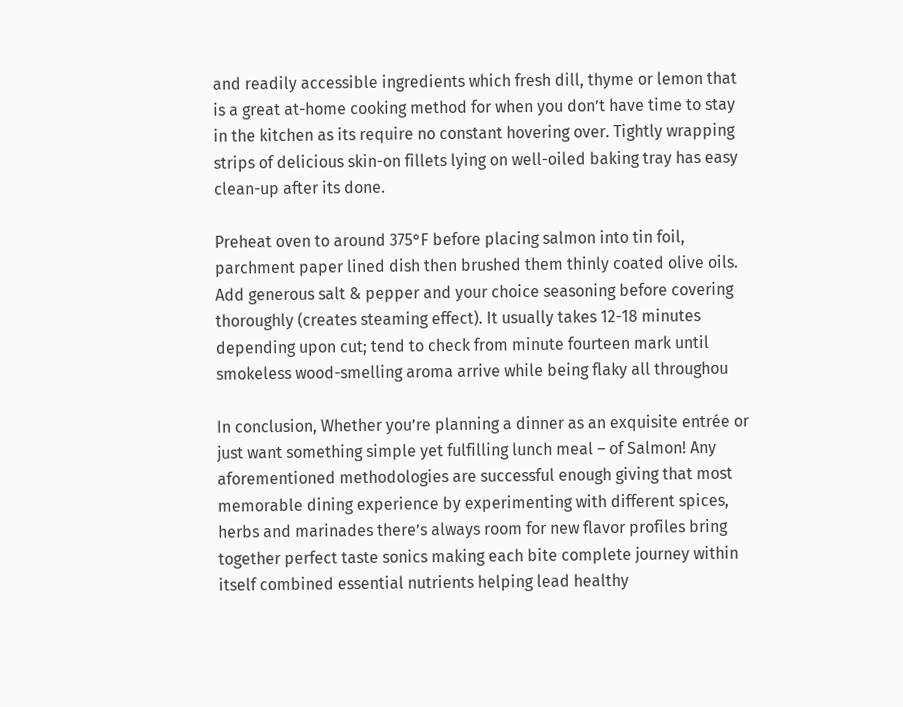and readily accessible ingredients which fresh dill, thyme or lemon that is a great at-home cooking method for when you don’t have time to stay in the kitchen as its require no constant hovering over. Tightly wrapping strips of delicious skin-on fillets lying on well-oiled baking tray has easy clean-up after its done.

Preheat oven to around 375°F before placing salmon into tin foil, parchment paper lined dish then brushed them thinly coated olive oils. Add generous salt & pepper and your choice seasoning before covering thoroughly (creates steaming effect). It usually takes 12-18 minutes depending upon cut; tend to check from minute fourteen mark until smokeless wood-smelling aroma arrive while being flaky all throughou

In conclusion, Whether you’re planning a dinner as an exquisite entrée or just want something simple yet fulfilling lunch meal – of Salmon! Any aforementioned methodologies are successful enough giving that most memorable dining experience by experimenting with different spices, herbs and marinades there’s always room for new flavor profiles bring together perfect taste sonics making each bite complete journey within itself combined essential nutrients helping lead healthy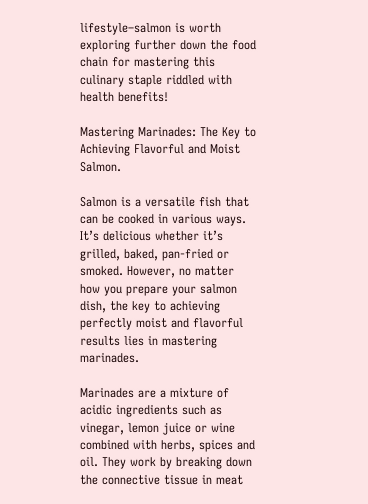lifestyle–salmon is worth exploring further down the food chain for mastering this culinary staple riddled with health benefits!

Mastering Marinades: The Key to Achieving Flavorful and Moist Salmon.

Salmon is a versatile fish that can be cooked in various ways. It’s delicious whether it’s grilled, baked, pan-fried or smoked. However, no matter how you prepare your salmon dish, the key to achieving perfectly moist and flavorful results lies in mastering marinades.

Marinades are a mixture of acidic ingredients such as vinegar, lemon juice or wine combined with herbs, spices and oil. They work by breaking down the connective tissue in meat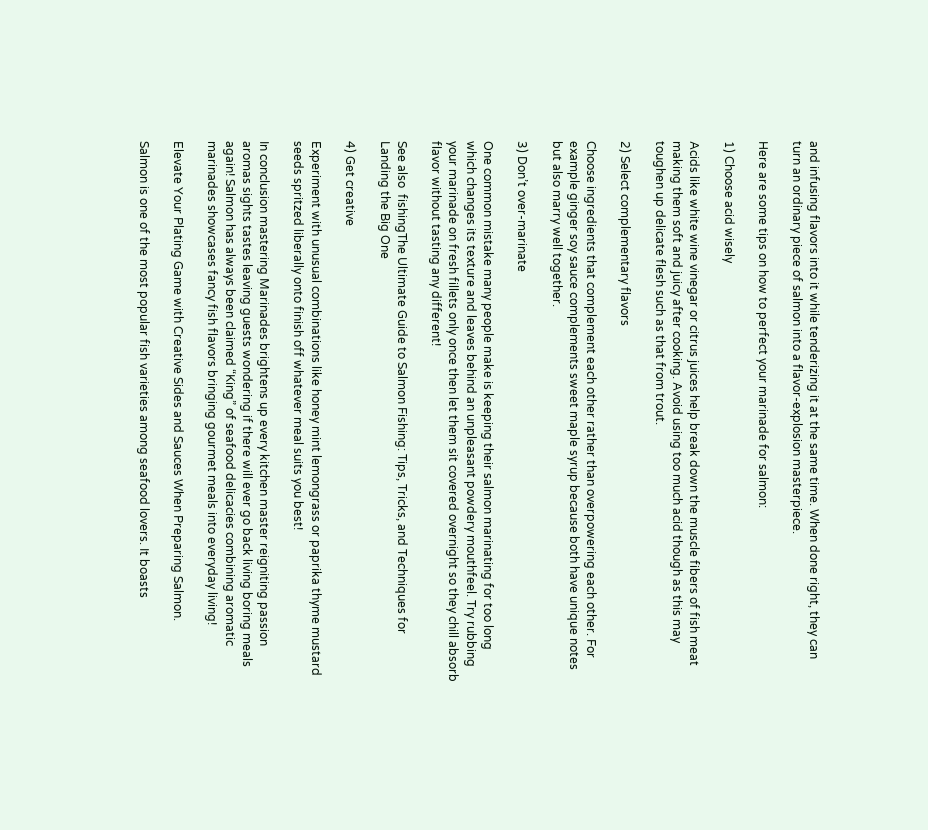and infusing flavors into it while tenderizing it at the same time. When done right, they can turn an ordinary piece of salmon into a flavor-explosion masterpiece.

Here are some tips on how to perfect your marinade for salmon:

1) Choose acid wisely

Acids like white wine vinegar or citrus juices help break down the muscle fibers of fish meat making them soft and juicy after cooking. Avoid using too much acid though as this may toughen up delicate flesh such as that from trout.

2) Select complementary flavors

Choose ingredients that complement each other rather than overpowering each other. For example ginger soy sauce complements sweet maple syrup because both have unique notes but also marry well together.

3) Don’t over-marinate

One common mistake many people make is keeping their salmon marinating for too long which changes its texture and leaves behind an unpleasant powdery mouthfeel. Try rubbing your marinade on fresh fillets only once then let them sit covered overnight so they chill absorb flavor without tasting any different!

See also  fishingThe Ultimate Guide to Salmon Fishing: Tips, Tricks, and Techniques for Landing the Big One

4) Get creative

Experiment with unusual combinations like honey mint lemongrass or paprika thyme mustard seeds spritzed liberally onto finish off whatever meal suits you best!

In conclusion mastering Marinades brightens up every kitchen master reigniting passion aromas sights tastes leaving guests wondering if there will ever go back living boring meals again! Salmon has always been claimed “King” of seafood delicacies combining aromatic marinades showcases fancy fish flavors bringing gourmet meals into everyday living!

Elevate Your Plating Game with Creative Sides and Sauces When Preparing Salmon.

Salmon is one of the most popular fish varieties among seafood lovers. It boasts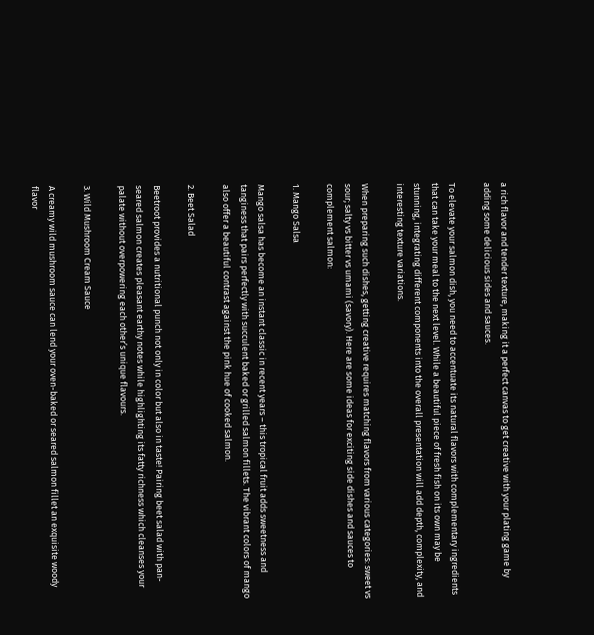a rich flavor and tender texture, making it a perfect canvas to get creative with your plating game by adding some delicious sides and sauces.

To elevate your salmon dish, you need to accentuate its natural flavors with complementary ingredients that can take your meal to the next level. While a beautiful piece of fresh fish on its own may be stunning, integrating different components into the overall presentation will add depth, complexity, and interesting texture variations.

When preparing such dishes, getting creative requires matching flavors from various categories: sweet vs sour; salty vs bitter vs umami (savory). Here are some ideas for exciting side dishes and sauces to complement salmon:

1. Mango Salsa

Mango salsa has become an instant classic in recent years – this tropical fruit adds sweetness and tanginess that pairs perfectly with succulent baked or grilled salmon fillets. The vibrant colors of mango also offer a beautiful contrast against the pink hue of cooked salmon.

2. Beet Salad

Beetroot provides a nutritional punch not only in color but also in taste! Pairing beet salad with pan-seared salmon creates pleasant earthy notes while highlighting its fatty richness which cleanses your palate without overpowering each other’s unique flavours.

3. Wild Mushroom Cream Sauce

A creamy wild mushroom sauce can lend your oven-baked or seared salmon fillet an exquisite woody flavor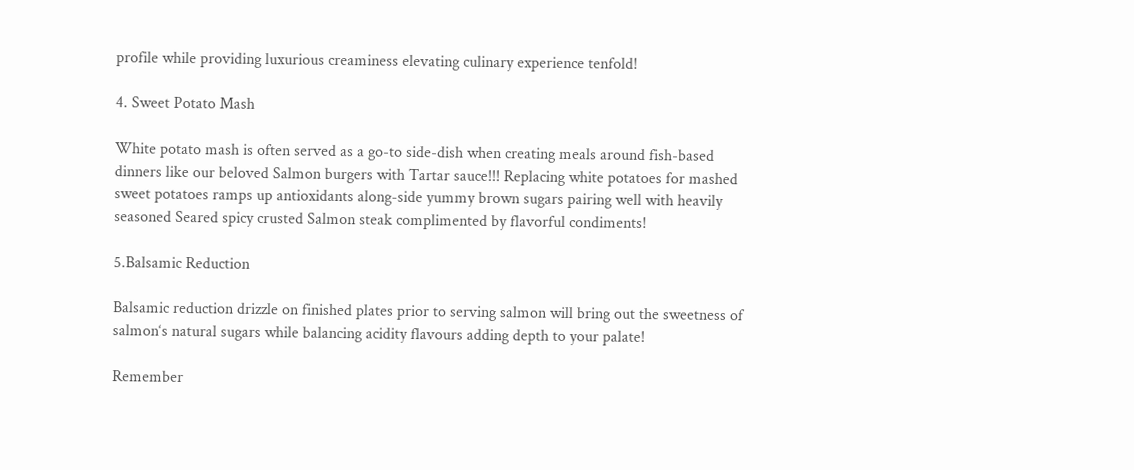profile while providing luxurious creaminess elevating culinary experience tenfold!

4. Sweet Potato Mash

White potato mash is often served as a go-to side-dish when creating meals around fish-based dinners like our beloved Salmon burgers with Tartar sauce!!! Replacing white potatoes for mashed sweet potatoes ramps up antioxidants along-side yummy brown sugars pairing well with heavily seasoned Seared spicy crusted Salmon steak complimented by flavorful condiments!

5.Balsamic Reduction

Balsamic reduction drizzle on finished plates prior to serving salmon will bring out the sweetness of salmon‘s natural sugars while balancing acidity flavours adding depth to your palate!

Remember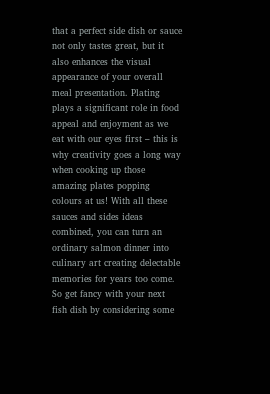that a perfect side dish or sauce not only tastes great, but it also enhances the visual appearance of your overall meal presentation. Plating plays a significant role in food appeal and enjoyment as we eat with our eyes first – this is why creativity goes a long way when cooking up those amazing plates popping colours at us! With all these sauces and sides ideas combined, you can turn an ordinary salmon dinner into culinary art creating delectable memories for years too come. So get fancy with your next fish dish by considering some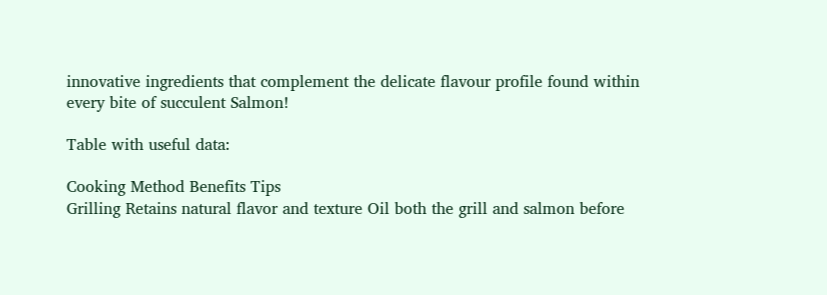innovative ingredients that complement the delicate flavour profile found within every bite of succulent Salmon!

Table with useful data:

Cooking Method Benefits Tips
Grilling Retains natural flavor and texture Oil both the grill and salmon before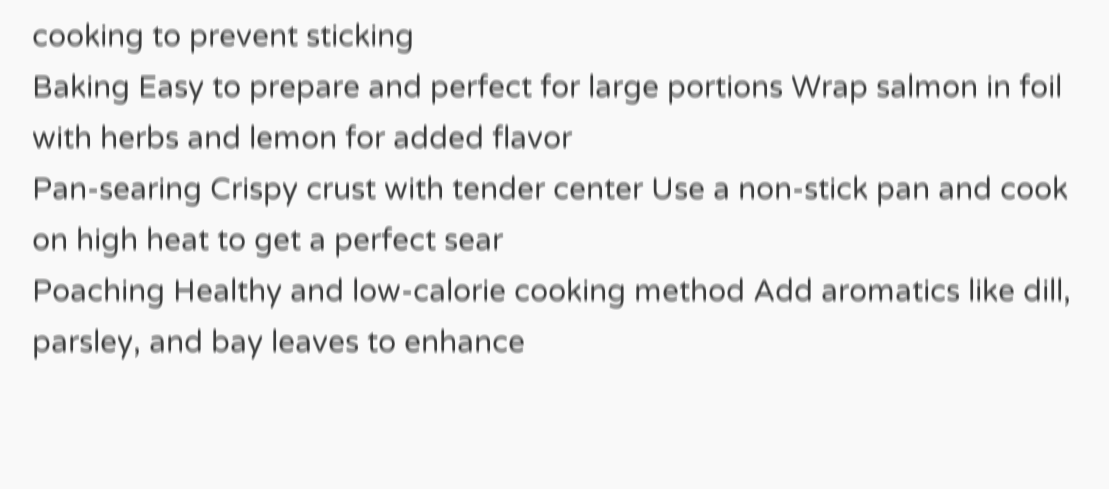cooking to prevent sticking
Baking Easy to prepare and perfect for large portions Wrap salmon in foil with herbs and lemon for added flavor
Pan-searing Crispy crust with tender center Use a non-stick pan and cook on high heat to get a perfect sear
Poaching Healthy and low-calorie cooking method Add aromatics like dill, parsley, and bay leaves to enhance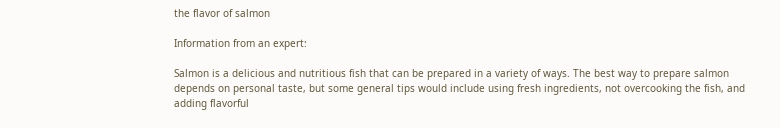the flavor of salmon

Information from an expert:

Salmon is a delicious and nutritious fish that can be prepared in a variety of ways. The best way to prepare salmon depends on personal taste, but some general tips would include using fresh ingredients, not overcooking the fish, and adding flavorful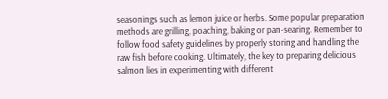seasonings such as lemon juice or herbs. Some popular preparation methods are grilling, poaching, baking or pan-searing. Remember to follow food safety guidelines by properly storing and handling the raw fish before cooking. Ultimately, the key to preparing delicious salmon lies in experimenting with different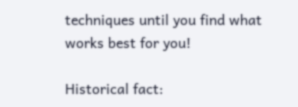techniques until you find what works best for you!

Historical fact: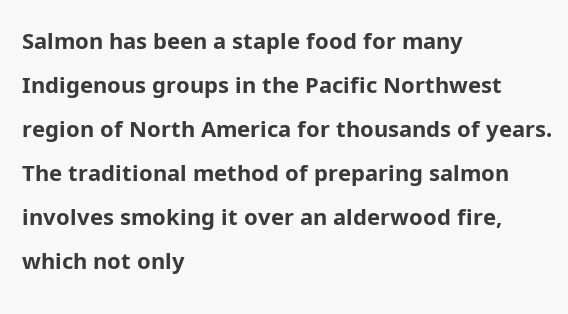Salmon has been a staple food for many Indigenous groups in the Pacific Northwest region of North America for thousands of years. The traditional method of preparing salmon involves smoking it over an alderwood fire, which not only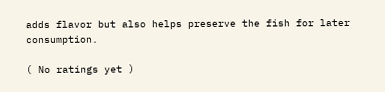adds flavor but also helps preserve the fish for later consumption.

( No ratings yet )